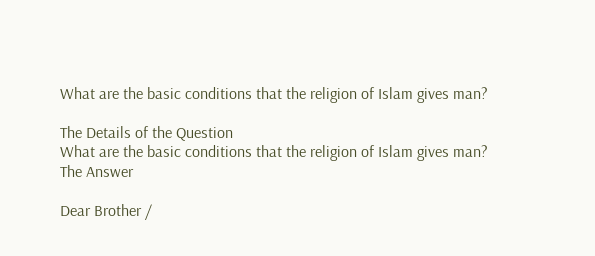What are the basic conditions that the religion of Islam gives man?

The Details of the Question
What are the basic conditions that the religion of Islam gives man?
The Answer

Dear Brother /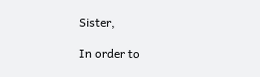Sister,

In order to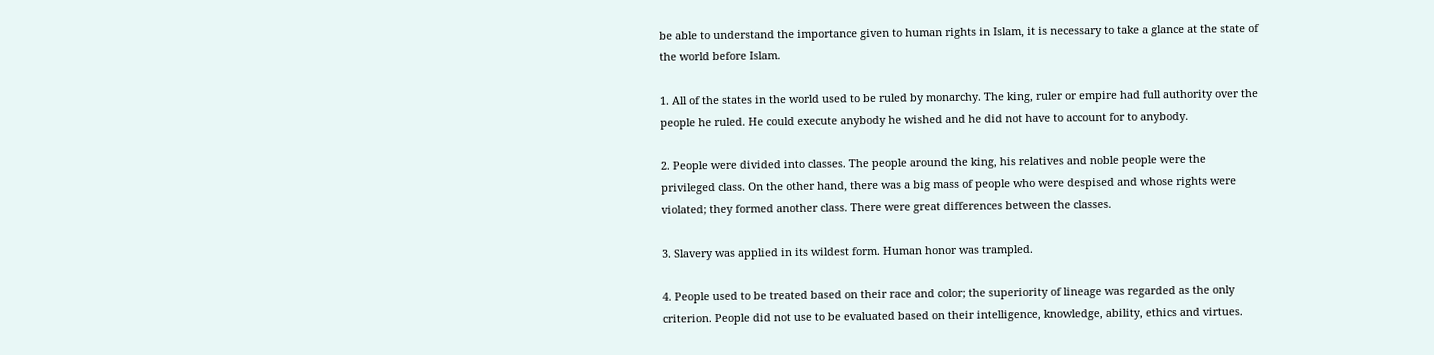be able to understand the importance given to human rights in Islam, it is necessary to take a glance at the state of the world before Islam.

1. All of the states in the world used to be ruled by monarchy. The king, ruler or empire had full authority over the people he ruled. He could execute anybody he wished and he did not have to account for to anybody.

2. People were divided into classes. The people around the king, his relatives and noble people were the privileged class. On the other hand, there was a big mass of people who were despised and whose rights were violated; they formed another class. There were great differences between the classes.

3. Slavery was applied in its wildest form. Human honor was trampled.

4. People used to be treated based on their race and color; the superiority of lineage was regarded as the only criterion. People did not use to be evaluated based on their intelligence, knowledge, ability, ethics and virtues.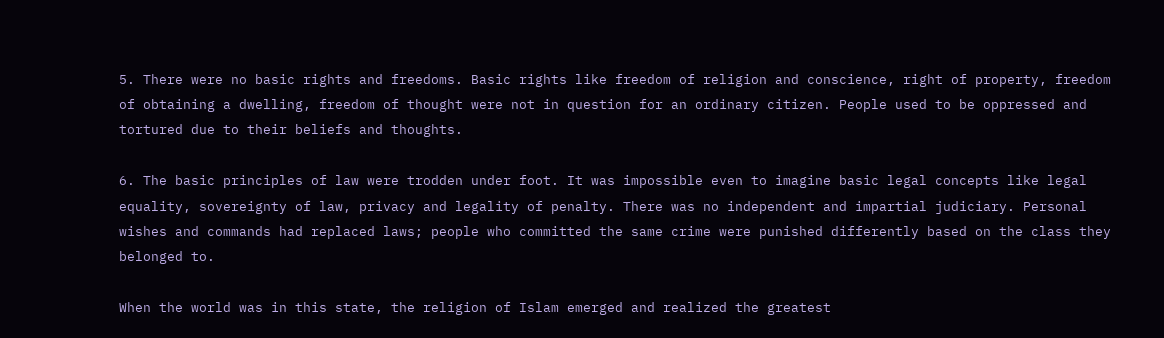5. There were no basic rights and freedoms. Basic rights like freedom of religion and conscience, right of property, freedom of obtaining a dwelling, freedom of thought were not in question for an ordinary citizen. People used to be oppressed and tortured due to their beliefs and thoughts.

6. The basic principles of law were trodden under foot. It was impossible even to imagine basic legal concepts like legal equality, sovereignty of law, privacy and legality of penalty. There was no independent and impartial judiciary. Personal wishes and commands had replaced laws; people who committed the same crime were punished differently based on the class they belonged to.

When the world was in this state, the religion of Islam emerged and realized the greatest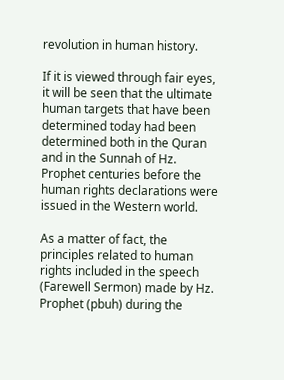revolution in human history.

If it is viewed through fair eyes, it will be seen that the ultimate human targets that have been determined today had been determined both in the Quran and in the Sunnah of Hz.  Prophet centuries before the human rights declarations were issued in the Western world.

As a matter of fact, the principles related to human rights included in the speech (Farewell Sermon) made by Hz. Prophet (pbuh) during the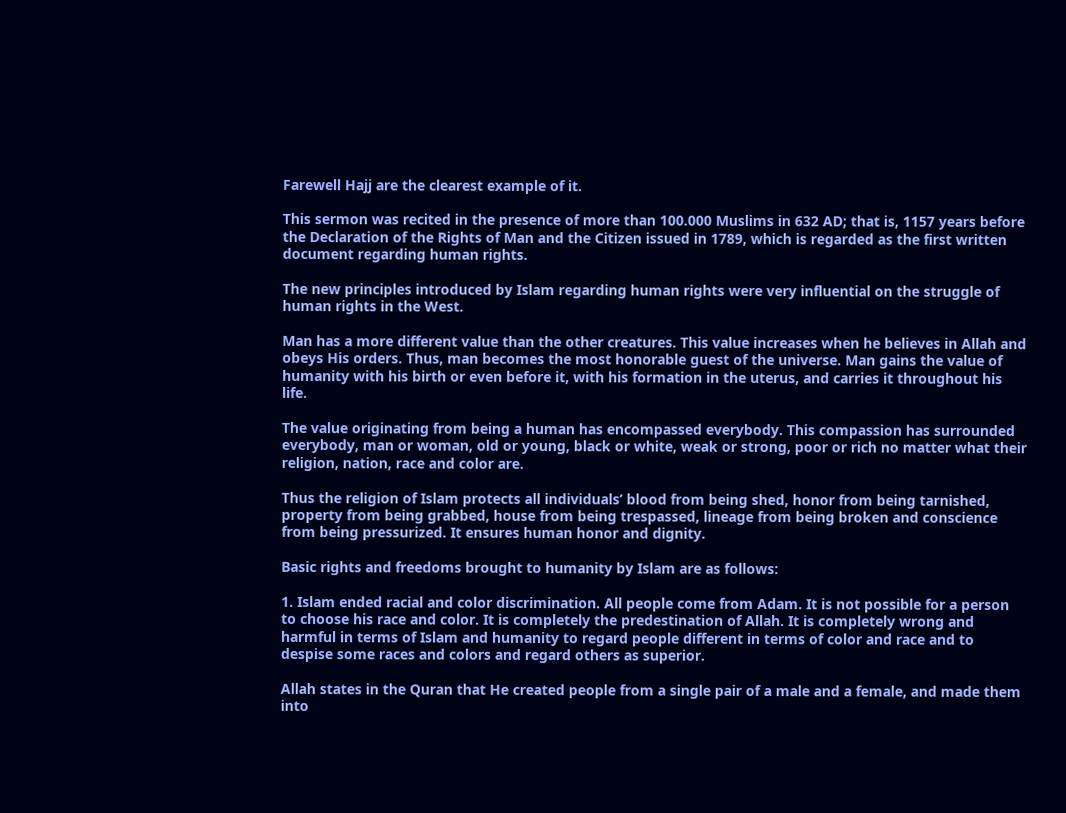Farewell Hajj are the clearest example of it.

This sermon was recited in the presence of more than 100.000 Muslims in 632 AD; that is, 1157 years before the Declaration of the Rights of Man and the Citizen issued in 1789, which is regarded as the first written document regarding human rights.

The new principles introduced by Islam regarding human rights were very influential on the struggle of human rights in the West.

Man has a more different value than the other creatures. This value increases when he believes in Allah and obeys His orders. Thus, man becomes the most honorable guest of the universe. Man gains the value of humanity with his birth or even before it, with his formation in the uterus, and carries it throughout his life.

The value originating from being a human has encompassed everybody. This compassion has surrounded everybody, man or woman, old or young, black or white, weak or strong, poor or rich no matter what their religion, nation, race and color are.

Thus the religion of Islam protects all individuals’ blood from being shed, honor from being tarnished, property from being grabbed, house from being trespassed, lineage from being broken and conscience from being pressurized. It ensures human honor and dignity.

Basic rights and freedoms brought to humanity by Islam are as follows:

1. Islam ended racial and color discrimination. All people come from Adam. It is not possible for a person to choose his race and color. It is completely the predestination of Allah. It is completely wrong and harmful in terms of Islam and humanity to regard people different in terms of color and race and to despise some races and colors and regard others as superior.

Allah states in the Quran that He created people from a single pair of a male and a female, and made them into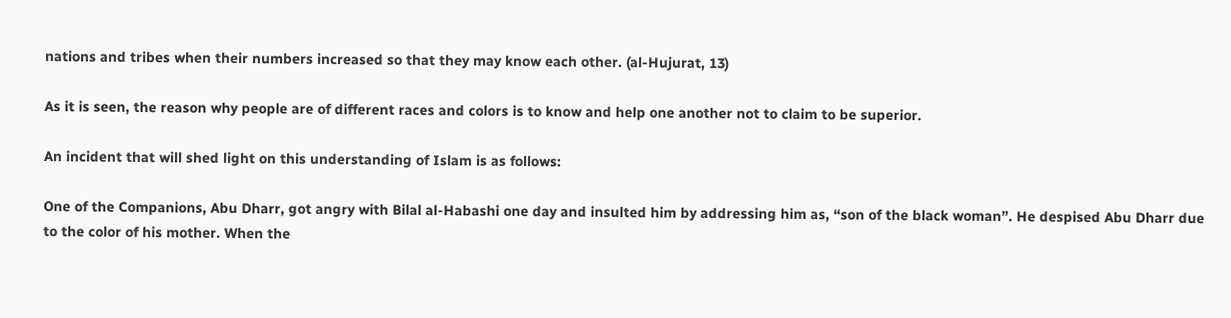nations and tribes when their numbers increased so that they may know each other. (al-Hujurat, 13)

As it is seen, the reason why people are of different races and colors is to know and help one another not to claim to be superior.

An incident that will shed light on this understanding of Islam is as follows:

One of the Companions, Abu Dharr, got angry with Bilal al-Habashi one day and insulted him by addressing him as, “son of the black woman”. He despised Abu Dharr due to the color of his mother. When the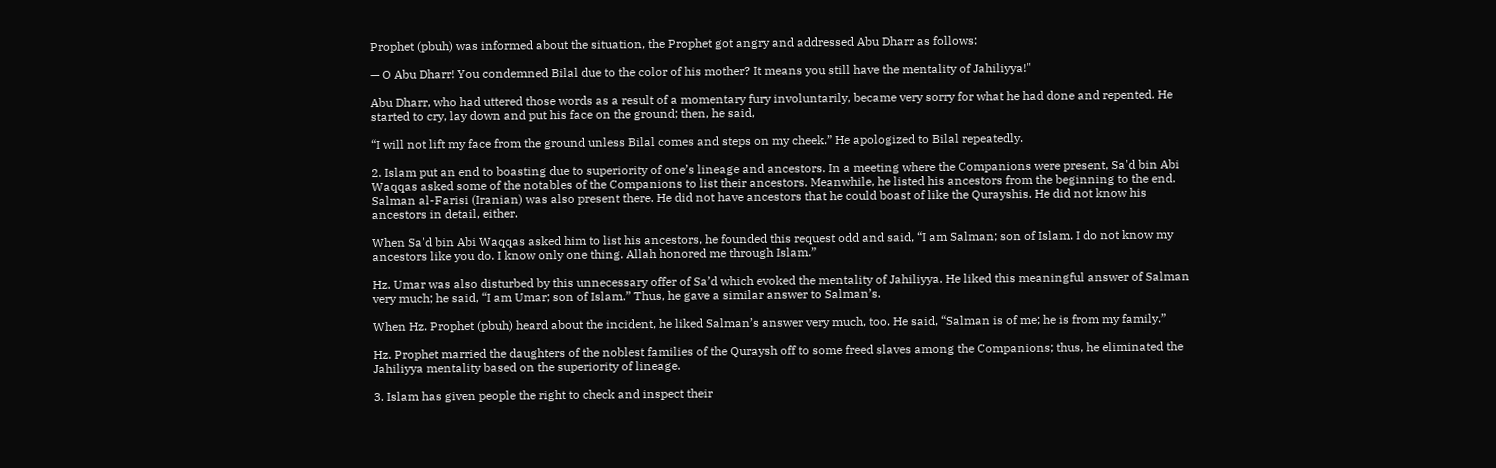Prophet (pbuh) was informed about the situation, the Prophet got angry and addressed Abu Dharr as follows:

— O Abu Dharr! You condemned Bilal due to the color of his mother? It means you still have the mentality of Jahiliyya!"

Abu Dharr, who had uttered those words as a result of a momentary fury involuntarily, became very sorry for what he had done and repented. He started to cry, lay down and put his face on the ground; then, he said,

“I will not lift my face from the ground unless Bilal comes and steps on my cheek.” He apologized to Bilal repeatedly.

2. Islam put an end to boasting due to superiority of one’s lineage and ancestors. In a meeting where the Companions were present, Sa'd bin Abi Waqqas asked some of the notables of the Companions to list their ancestors. Meanwhile, he listed his ancestors from the beginning to the end. Salman al-Farisi (Iranian) was also present there. He did not have ancestors that he could boast of like the Qurayshis. He did not know his ancestors in detail, either.

When Sa'd bin Abi Waqqas asked him to list his ancestors, he founded this request odd and said, “I am Salman; son of Islam. I do not know my ancestors like you do. I know only one thing. Allah honored me through Islam.”

Hz. Umar was also disturbed by this unnecessary offer of Sa’d which evoked the mentality of Jahiliyya. He liked this meaningful answer of Salman very much; he said, “I am Umar; son of Islam.” Thus, he gave a similar answer to Salman’s.

When Hz. Prophet (pbuh) heard about the incident, he liked Salman’s answer very much, too. He said, “Salman is of me; he is from my family.”

Hz. Prophet married the daughters of the noblest families of the Quraysh off to some freed slaves among the Companions; thus, he eliminated the Jahiliyya mentality based on the superiority of lineage.

3. Islam has given people the right to check and inspect their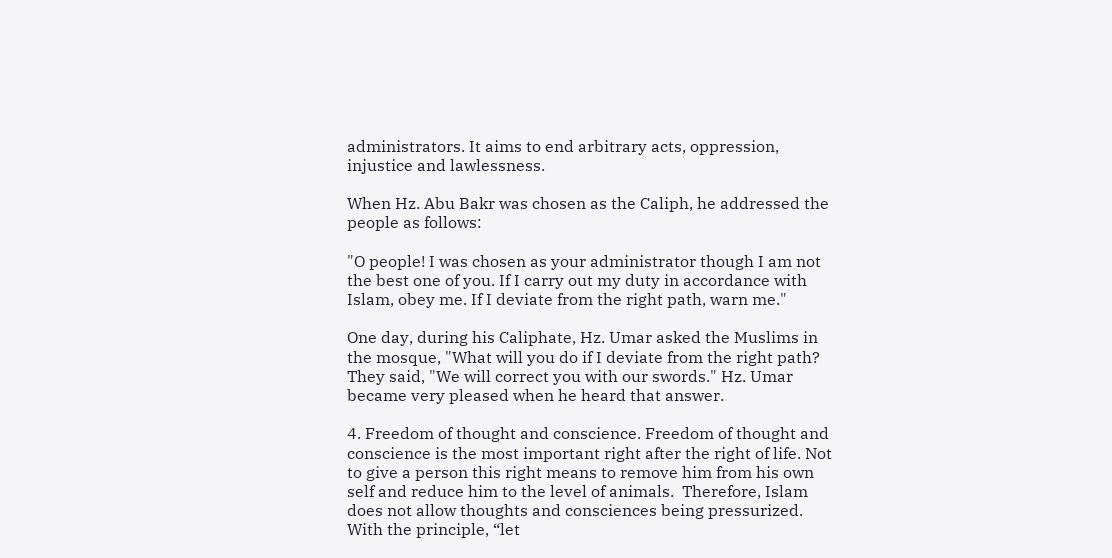administrators. It aims to end arbitrary acts, oppression, injustice and lawlessness.

When Hz. Abu Bakr was chosen as the Caliph, he addressed the people as follows:

"O people! I was chosen as your administrator though I am not the best one of you. If I carry out my duty in accordance with Islam, obey me. If I deviate from the right path, warn me."

One day, during his Caliphate, Hz. Umar asked the Muslims in the mosque, "What will you do if I deviate from the right path? They said, "We will correct you with our swords." Hz. Umar became very pleased when he heard that answer.

4. Freedom of thought and conscience. Freedom of thought and conscience is the most important right after the right of life. Not to give a person this right means to remove him from his own self and reduce him to the level of animals.  Therefore, Islam does not allow thoughts and consciences being pressurized. With the principle, “let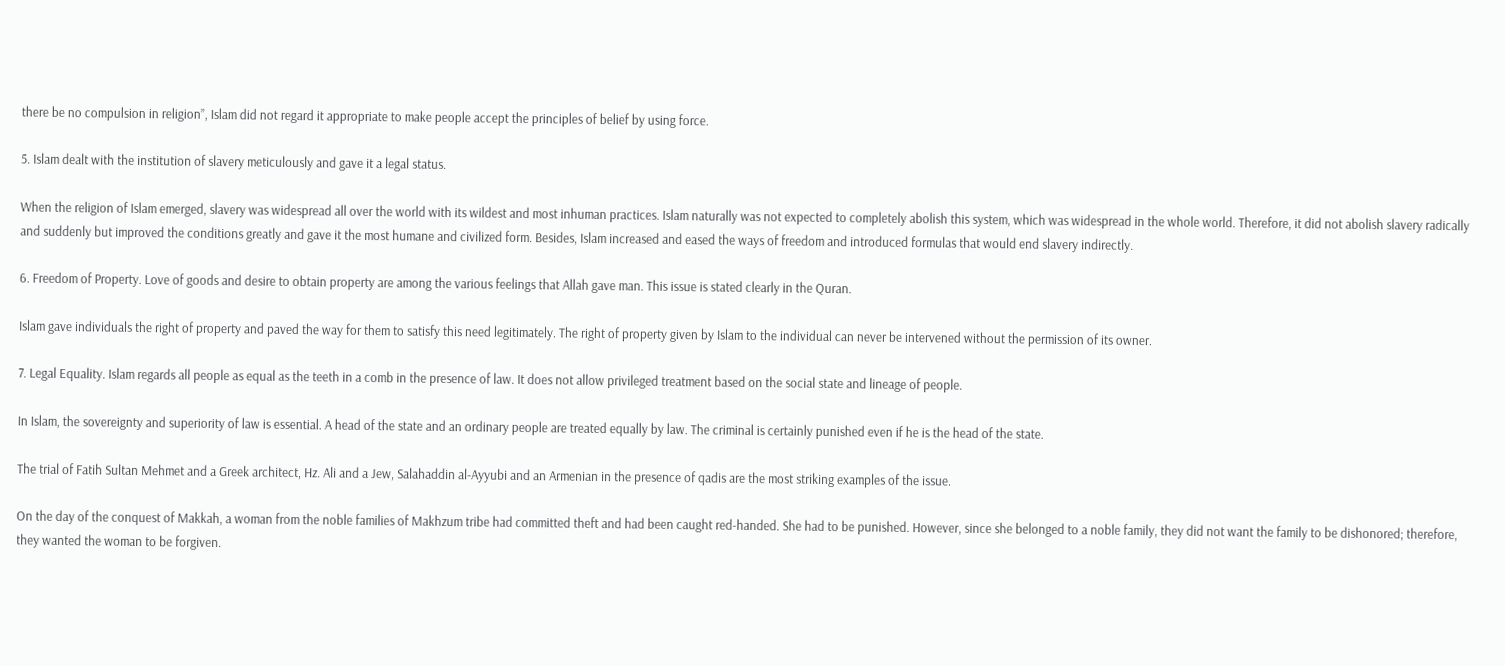there be no compulsion in religion”, Islam did not regard it appropriate to make people accept the principles of belief by using force.

5. Islam dealt with the institution of slavery meticulously and gave it a legal status.

When the religion of Islam emerged, slavery was widespread all over the world with its wildest and most inhuman practices. Islam naturally was not expected to completely abolish this system, which was widespread in the whole world. Therefore, it did not abolish slavery radically and suddenly but improved the conditions greatly and gave it the most humane and civilized form. Besides, Islam increased and eased the ways of freedom and introduced formulas that would end slavery indirectly.

6. Freedom of Property. Love of goods and desire to obtain property are among the various feelings that Allah gave man. This issue is stated clearly in the Quran.

Islam gave individuals the right of property and paved the way for them to satisfy this need legitimately. The right of property given by Islam to the individual can never be intervened without the permission of its owner.

7. Legal Equality. Islam regards all people as equal as the teeth in a comb in the presence of law. It does not allow privileged treatment based on the social state and lineage of people.

In Islam, the sovereignty and superiority of law is essential. A head of the state and an ordinary people are treated equally by law. The criminal is certainly punished even if he is the head of the state.

The trial of Fatih Sultan Mehmet and a Greek architect, Hz. Ali and a Jew, Salahaddin al-Ayyubi and an Armenian in the presence of qadis are the most striking examples of the issue.

On the day of the conquest of Makkah, a woman from the noble families of Makhzum tribe had committed theft and had been caught red-handed. She had to be punished. However, since she belonged to a noble family, they did not want the family to be dishonored; therefore, they wanted the woman to be forgiven.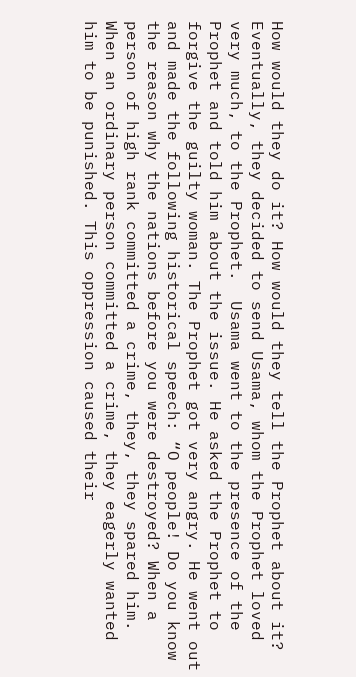How would they do it? How would they tell the Prophet about it? Eventually, they decided to send Usama, whom the Prophet loved very much, to the Prophet.  Usama went to the presence of the Prophet and told him about the issue. He asked the Prophet to forgive the guilty woman. The Prophet got very angry. He went out and made the following historical speech: “O people! Do you know the reason why the nations before you were destroyed? When a person of high rank committed a crime, they, they spared him. When an ordinary person committed a crime, they eagerly wanted him to be punished. This oppression caused their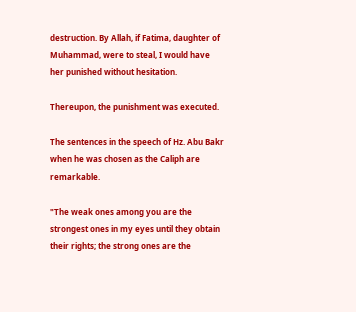destruction. By Allah, if Fatima, daughter of Muhammad, were to steal, I would have her punished without hesitation.

Thereupon, the punishment was executed.

The sentences in the speech of Hz. Abu Bakr when he was chosen as the Caliph are remarkable.

"The weak ones among you are the strongest ones in my eyes until they obtain their rights; the strong ones are the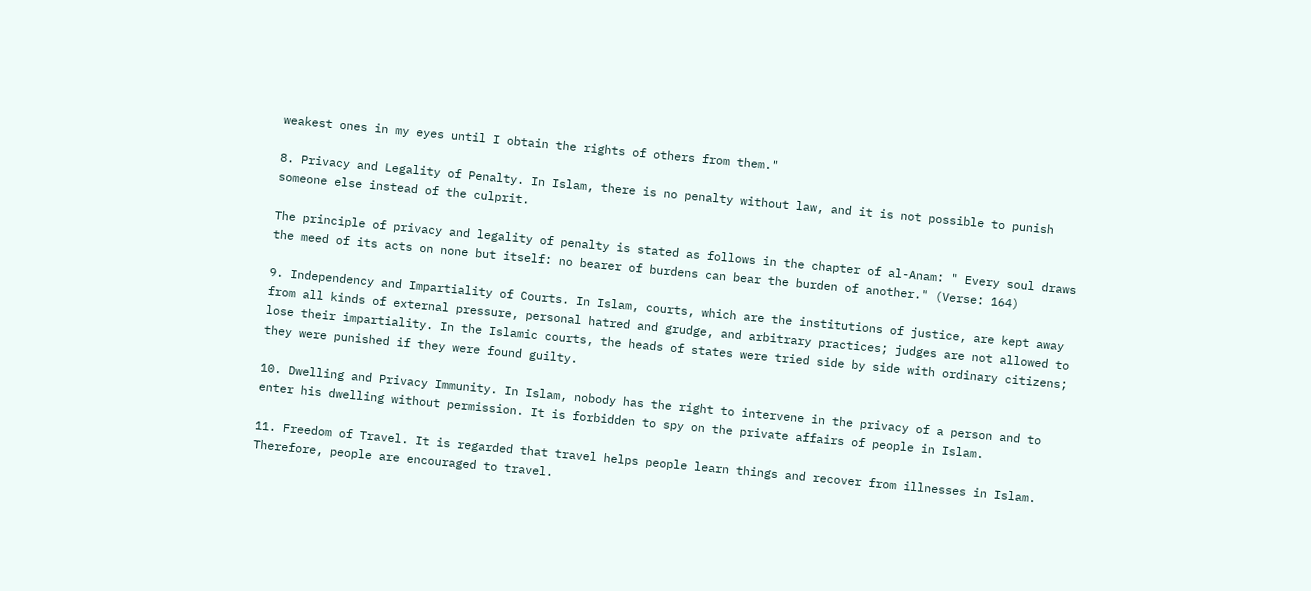weakest ones in my eyes until I obtain the rights of others from them."

8. Privacy and Legality of Penalty. In Islam, there is no penalty without law, and it is not possible to punish someone else instead of the culprit.

The principle of privacy and legality of penalty is stated as follows in the chapter of al-Anam: " Every soul draws the meed of its acts on none but itself: no bearer of burdens can bear the burden of another." (Verse: 164)

9. Independency and Impartiality of Courts. In Islam, courts, which are the institutions of justice, are kept away from all kinds of external pressure, personal hatred and grudge, and arbitrary practices; judges are not allowed to lose their impartiality. In the Islamic courts, the heads of states were tried side by side with ordinary citizens; they were punished if they were found guilty.

10. Dwelling and Privacy Immunity. In Islam, nobody has the right to intervene in the privacy of a person and to enter his dwelling without permission. It is forbidden to spy on the private affairs of people in Islam.

11. Freedom of Travel. It is regarded that travel helps people learn things and recover from illnesses in Islam. Therefore, people are encouraged to travel.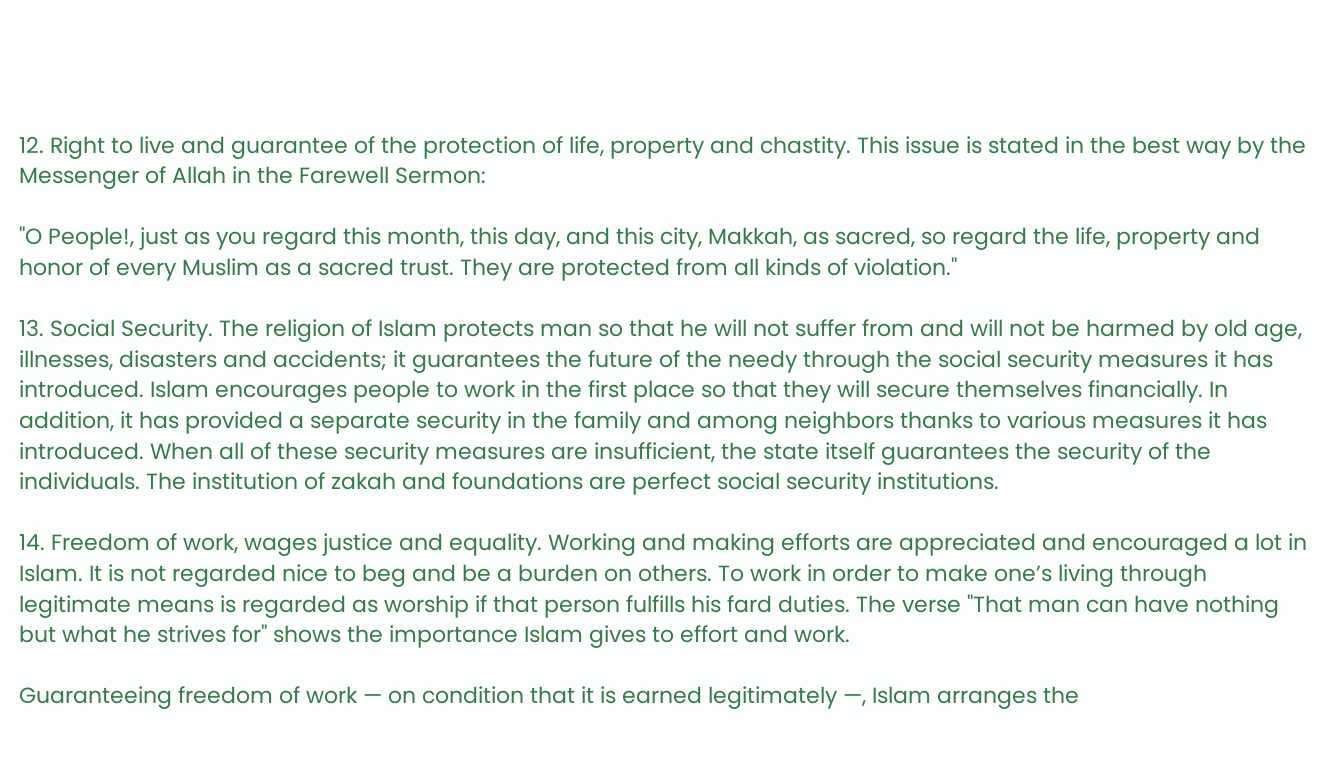12. Right to live and guarantee of the protection of life, property and chastity. This issue is stated in the best way by the Messenger of Allah in the Farewell Sermon:

"O People!, just as you regard this month, this day, and this city, Makkah, as sacred, so regard the life, property and honor of every Muslim as a sacred trust. They are protected from all kinds of violation."

13. Social Security. The religion of Islam protects man so that he will not suffer from and will not be harmed by old age, illnesses, disasters and accidents; it guarantees the future of the needy through the social security measures it has introduced. Islam encourages people to work in the first place so that they will secure themselves financially. In addition, it has provided a separate security in the family and among neighbors thanks to various measures it has introduced. When all of these security measures are insufficient, the state itself guarantees the security of the individuals. The institution of zakah and foundations are perfect social security institutions.

14. Freedom of work, wages justice and equality. Working and making efforts are appreciated and encouraged a lot in Islam. It is not regarded nice to beg and be a burden on others. To work in order to make one’s living through legitimate means is regarded as worship if that person fulfills his fard duties. The verse "That man can have nothing but what he strives for" shows the importance Islam gives to effort and work.

Guaranteeing freedom of work — on condition that it is earned legitimately —, Islam arranges the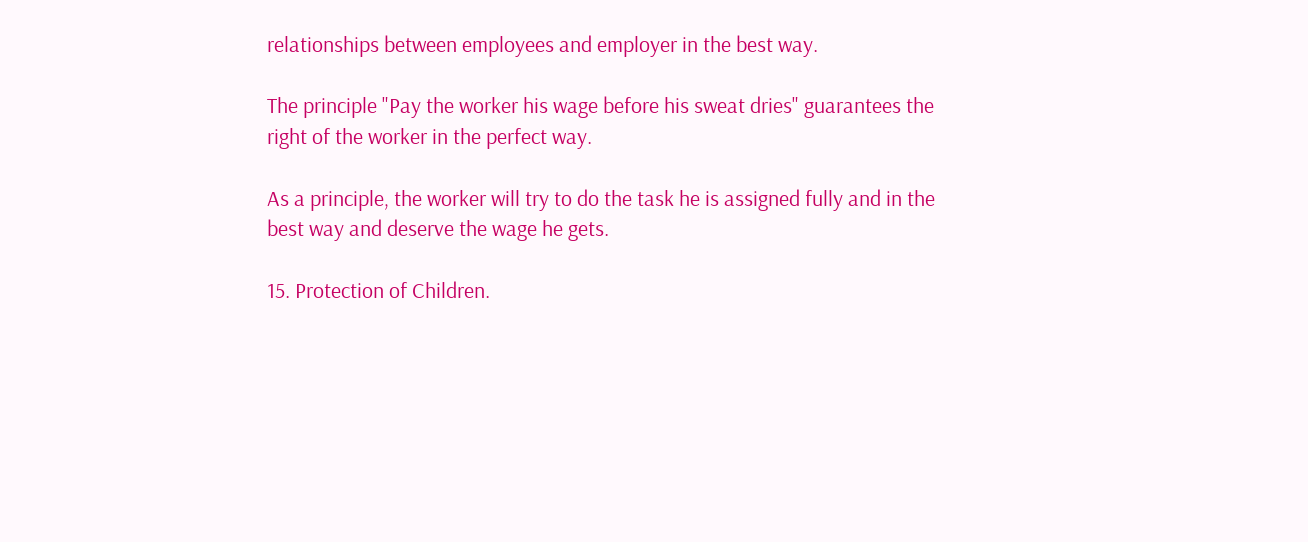relationships between employees and employer in the best way.

The principle "Pay the worker his wage before his sweat dries" guarantees the right of the worker in the perfect way.

As a principle, the worker will try to do the task he is assigned fully and in the best way and deserve the wage he gets.

15. Protection of Children.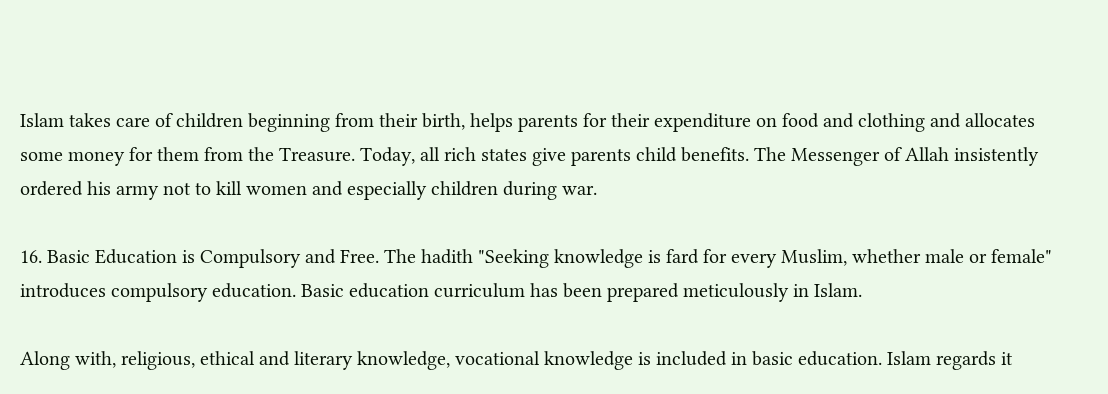Islam takes care of children beginning from their birth, helps parents for their expenditure on food and clothing and allocates some money for them from the Treasure. Today, all rich states give parents child benefits. The Messenger of Allah insistently ordered his army not to kill women and especially children during war.

16. Basic Education is Compulsory and Free. The hadith "Seeking knowledge is fard for every Muslim, whether male or female" introduces compulsory education. Basic education curriculum has been prepared meticulously in Islam.

Along with, religious, ethical and literary knowledge, vocational knowledge is included in basic education. Islam regards it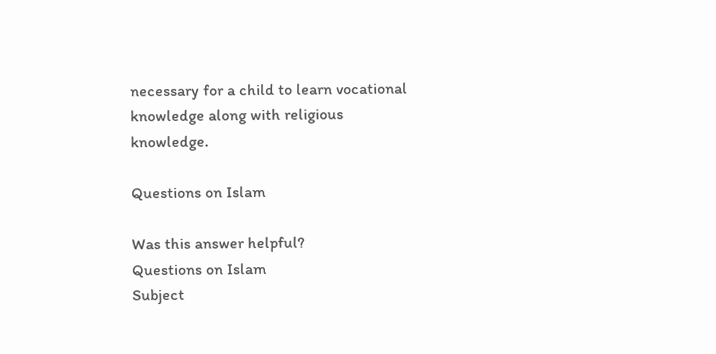necessary for a child to learn vocational knowledge along with religious knowledge.

Questions on Islam

Was this answer helpful?
Questions on Islam
Subject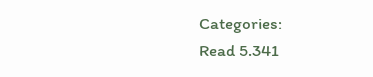Categories:
Read 5.341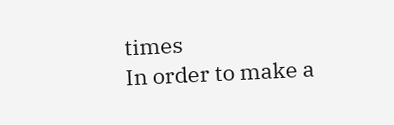times
In order to make a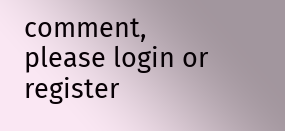comment, please login or register